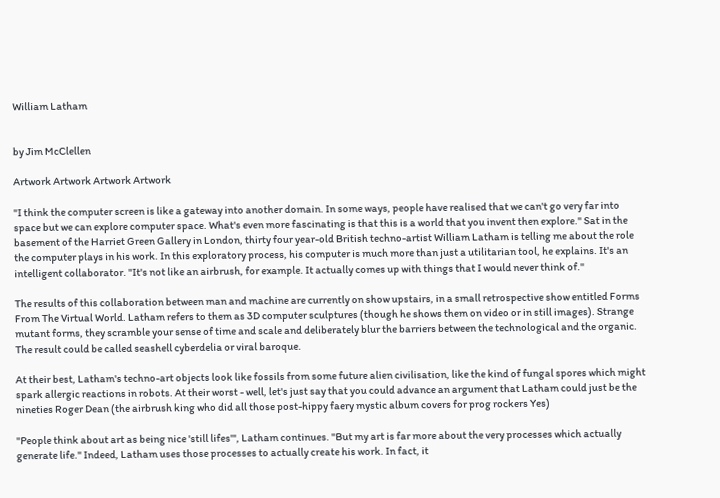William Latham


by Jim McClellen

Artwork Artwork Artwork Artwork

"I think the computer screen is like a gateway into another domain. In some ways, people have realised that we can't go very far into space but we can explore computer space. What's even more fascinating is that this is a world that you invent then explore." Sat in the basement of the Harriet Green Gallery in London, thirty four year-old British techno-artist William Latham is telling me about the role the computer plays in his work. In this exploratory process, his computer is much more than just a utilitarian tool, he explains. It's an intelligent collaborator. "It's not like an airbrush, for example. It actually comes up with things that I would never think of."

The results of this collaboration between man and machine are currently on show upstairs, in a small retrospective show entitled Forms From The Virtual World. Latham refers to them as 3D computer sculptures (though he shows them on video or in still images). Strange mutant forms, they scramble your sense of time and scale and deliberately blur the barriers between the technological and the organic. The result could be called seashell cyberdelia or viral baroque.

At their best, Latham's techno-art objects look like fossils from some future alien civilisation, like the kind of fungal spores which might spark allergic reactions in robots. At their worst - well, let's just say that you could advance an argument that Latham could just be the nineties Roger Dean (the airbrush king who did all those post-hippy faery mystic album covers for prog rockers Yes)

"People think about art as being nice 'still lifes'", Latham continues. "But my art is far more about the very processes which actually generate life." Indeed, Latham uses those processes to actually create his work. In fact, it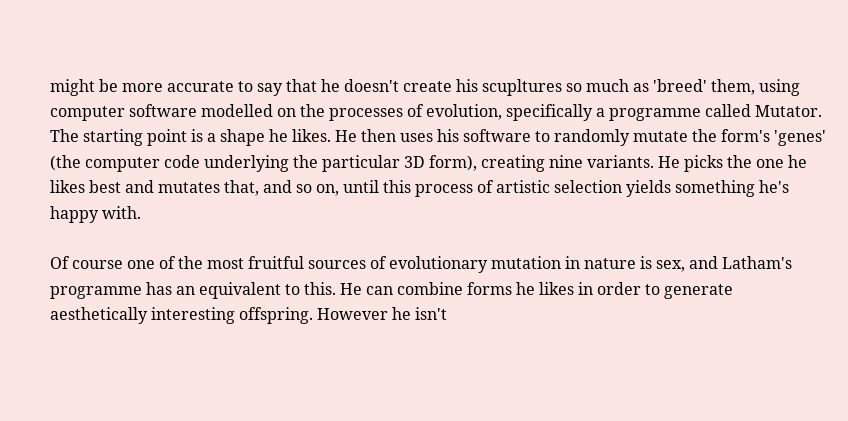might be more accurate to say that he doesn't create his scupltures so much as 'breed' them, using computer software modelled on the processes of evolution, specifically a programme called Mutator. The starting point is a shape he likes. He then uses his software to randomly mutate the form's 'genes' (the computer code underlying the particular 3D form), creating nine variants. He picks the one he likes best and mutates that, and so on, until this process of artistic selection yields something he's happy with.

Of course one of the most fruitful sources of evolutionary mutation in nature is sex, and Latham's programme has an equivalent to this. He can combine forms he likes in order to generate aesthetically interesting offspring. However he isn't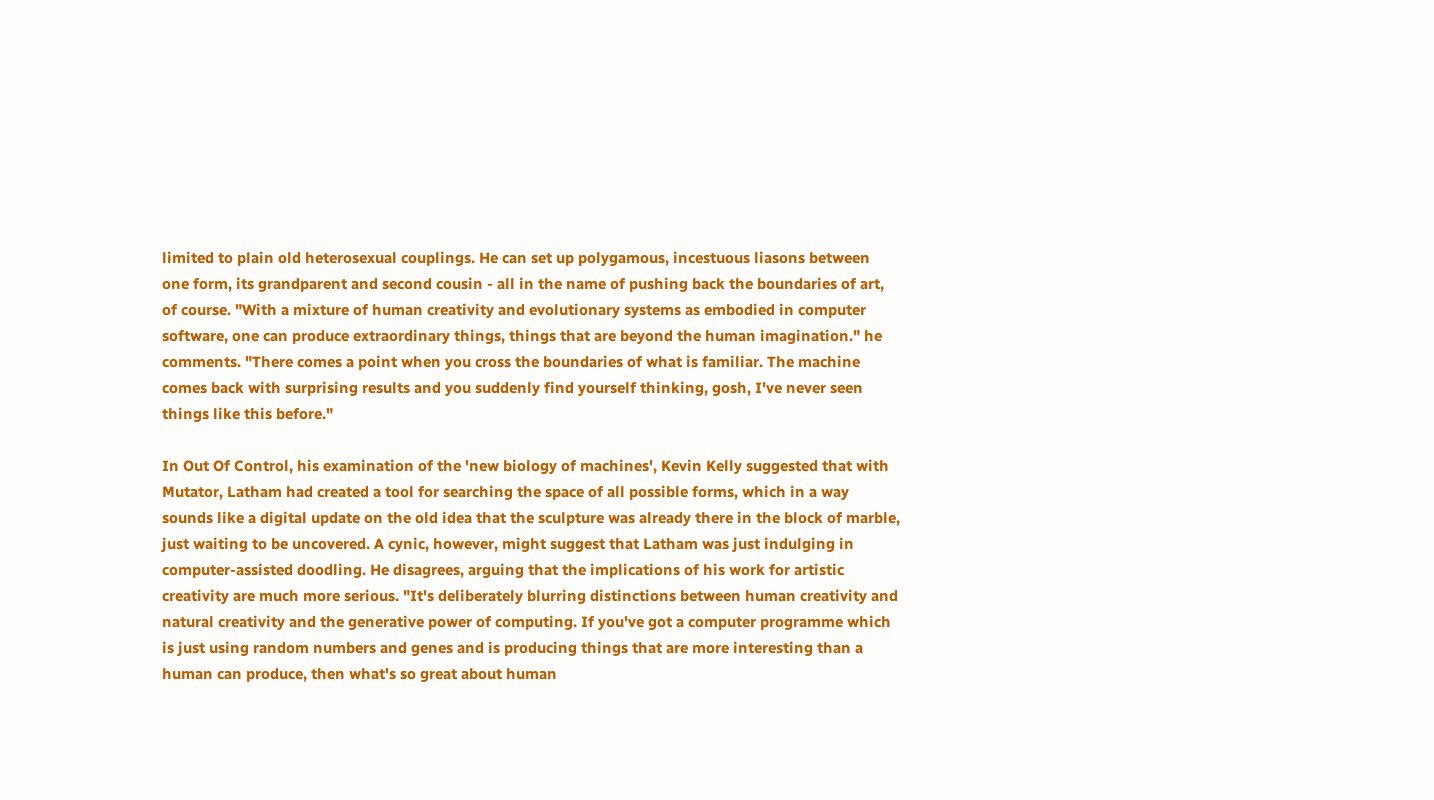limited to plain old heterosexual couplings. He can set up polygamous, incestuous liasons between one form, its grandparent and second cousin - all in the name of pushing back the boundaries of art, of course. "With a mixture of human creativity and evolutionary systems as embodied in computer software, one can produce extraordinary things, things that are beyond the human imagination." he comments. "There comes a point when you cross the boundaries of what is familiar. The machine comes back with surprising results and you suddenly find yourself thinking, gosh, I've never seen things like this before."

In Out Of Control, his examination of the 'new biology of machines', Kevin Kelly suggested that with Mutator, Latham had created a tool for searching the space of all possible forms, which in a way sounds like a digital update on the old idea that the sculpture was already there in the block of marble, just waiting to be uncovered. A cynic, however, might suggest that Latham was just indulging in computer-assisted doodling. He disagrees, arguing that the implications of his work for artistic creativity are much more serious. "It's deliberately blurring distinctions between human creativity and natural creativity and the generative power of computing. If you've got a computer programme which is just using random numbers and genes and is producing things that are more interesting than a human can produce, then what's so great about human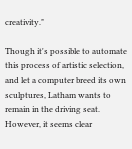creativity."

Though it's possible to automate this process of artistic selection, and let a computer breed its own sculptures, Latham wants to remain in the driving seat. However, it seems clear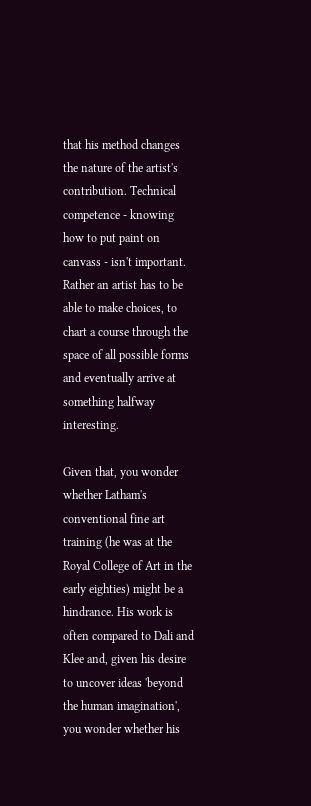that his method changes the nature of the artist's contribution. Technical competence - knowing how to put paint on canvass - isn't important. Rather an artist has to be able to make choices, to chart a course through the space of all possible forms and eventually arrive at something halfway interesting.

Given that, you wonder whether Latham's conventional fine art training (he was at the Royal College of Art in the early eighties) might be a hindrance. His work is often compared to Dali and Klee and, given his desire to uncover ideas 'beyond the human imagination', you wonder whether his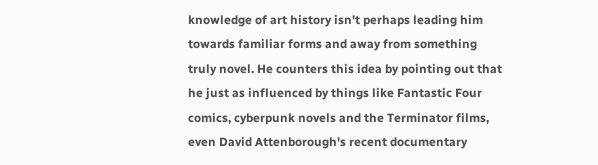knowledge of art history isn't perhaps leading him towards familiar forms and away from something truly novel. He counters this idea by pointing out that he just as influenced by things like Fantastic Four comics, cyberpunk novels and the Terminator films, even David Attenborough's recent documentary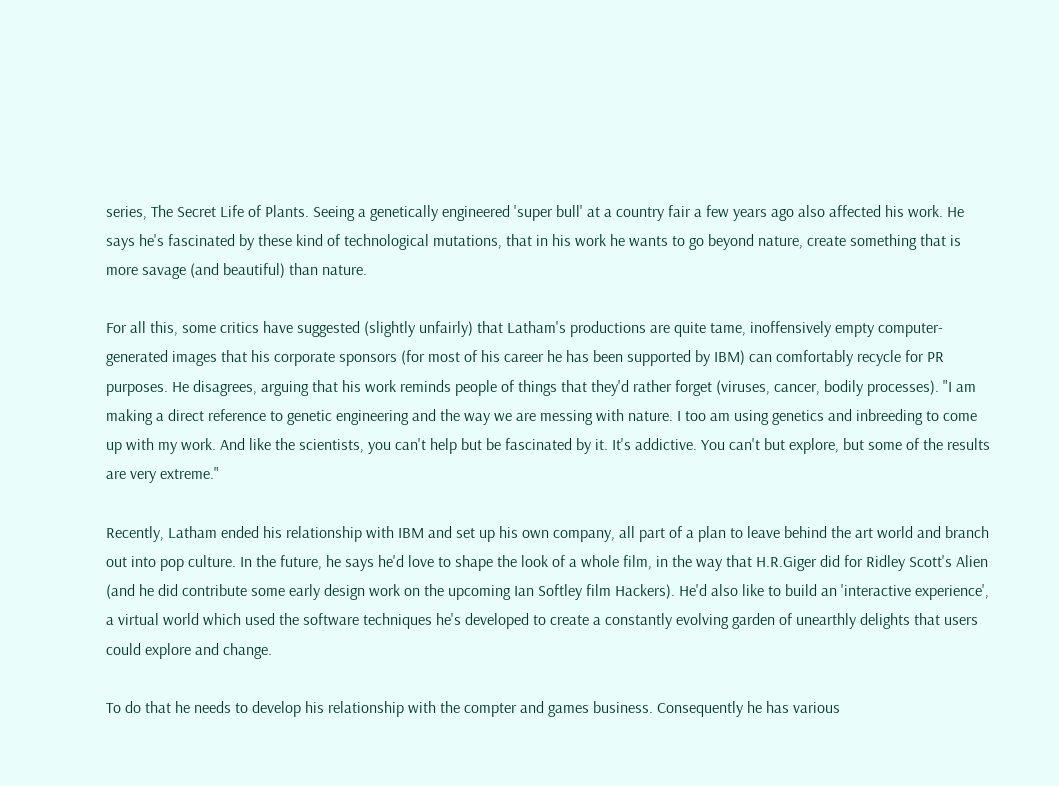series, The Secret Life of Plants. Seeing a genetically engineered 'super bull' at a country fair a few years ago also affected his work. He says he's fascinated by these kind of technological mutations, that in his work he wants to go beyond nature, create something that is more savage (and beautiful) than nature.

For all this, some critics have suggested (slightly unfairly) that Latham's productions are quite tame, inoffensively empty computer-generated images that his corporate sponsors (for most of his career he has been supported by IBM) can comfortably recycle for PR purposes. He disagrees, arguing that his work reminds people of things that they'd rather forget (viruses, cancer, bodily processes). "I am making a direct reference to genetic engineering and the way we are messing with nature. I too am using genetics and inbreeding to come up with my work. And like the scientists, you can't help but be fascinated by it. It's addictive. You can't but explore, but some of the results are very extreme."

Recently, Latham ended his relationship with IBM and set up his own company, all part of a plan to leave behind the art world and branch out into pop culture. In the future, he says he'd love to shape the look of a whole film, in the way that H.R.Giger did for Ridley Scott's Alien (and he did contribute some early design work on the upcoming Ian Softley film Hackers). He'd also like to build an 'interactive experience', a virtual world which used the software techniques he's developed to create a constantly evolving garden of unearthly delights that users could explore and change.

To do that he needs to develop his relationship with the compter and games business. Consequently he has various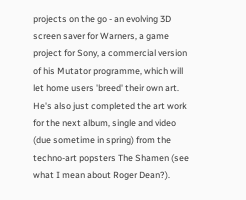projects on the go - an evolving 3D screen saver for Warners, a game project for Sony, a commercial version of his Mutator programme, which will let home users 'breed' their own art. He's also just completed the art work for the next album, single and video (due sometime in spring) from the techno-art popsters The Shamen (see what I mean about Roger Dean?).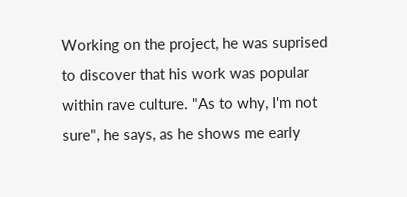Working on the project, he was suprised to discover that his work was popular within rave culture. "As to why, I'm not sure", he says, as he shows me early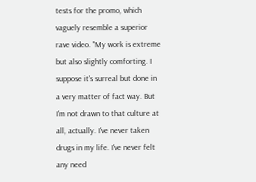tests for the promo, which vaguely resemble a superior rave video. "My work is extreme but also slightly comforting. I suppose it's surreal but done in a very matter of fact way. But I'm not drawn to that culture at all, actually. I've never taken drugs in my life. I've never felt any need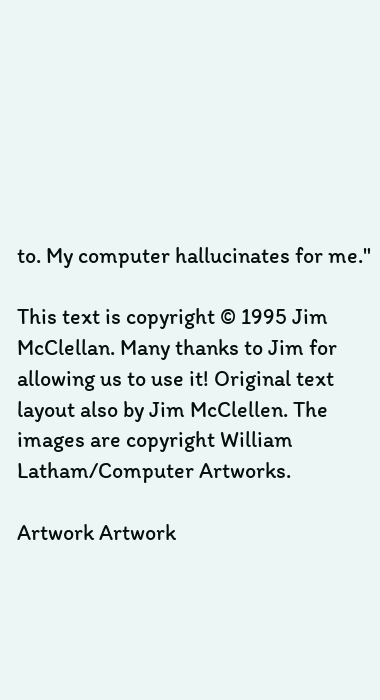to. My computer hallucinates for me."

This text is copyright © 1995 Jim McClellan. Many thanks to Jim for allowing us to use it! Original text layout also by Jim McClellen. The images are copyright William Latham/Computer Artworks.

Artwork Artwork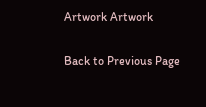Artwork Artwork

Back to Previous Page